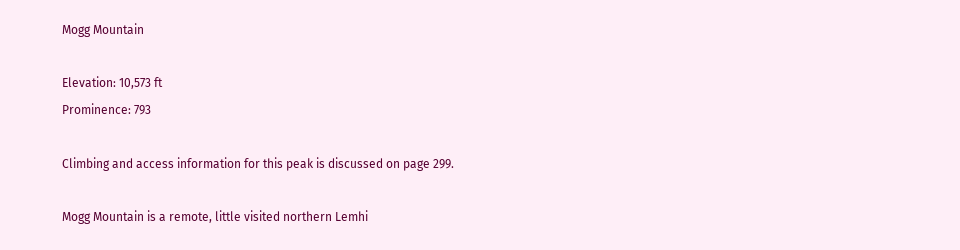Mogg Mountain

Elevation: 10,573 ft
Prominence: 793

Climbing and access information for this peak is discussed on page 299.

Mogg Mountain is a remote, little visited northern Lemhi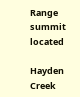Range summit located

Hayden Creek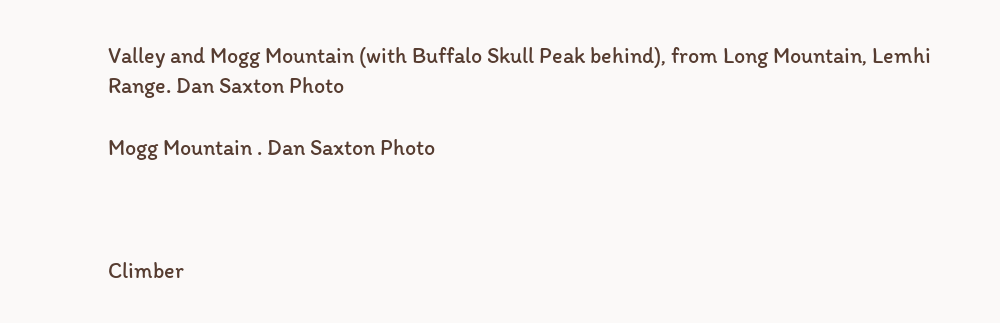Valley and Mogg Mountain (with Buffalo Skull Peak behind), from Long Mountain, Lemhi Range. Dan Saxton Photo

Mogg Mountain . Dan Saxton Photo



Climber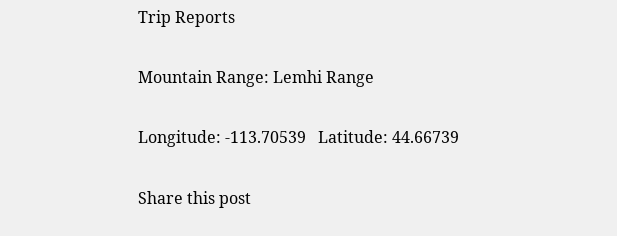Trip Reports

Mountain Range: Lemhi Range

Longitude: -113.70539   Latitude: 44.66739

Share this post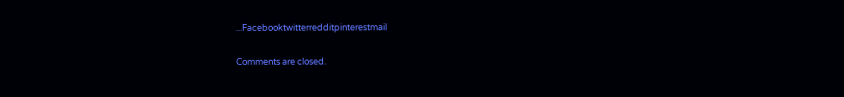...Facebooktwitterredditpinterestmail

Comments are closed.